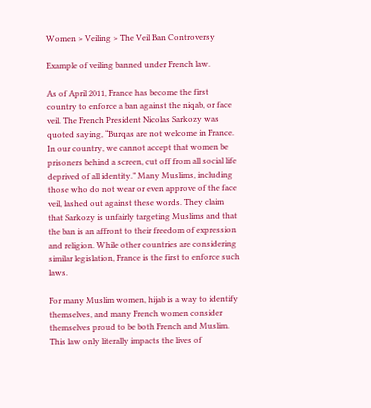Women > Veiling > The Veil Ban Controversy

Example of veiling banned under French law.

As of April 2011, France has become the first country to enforce a ban against the niqab, or face veil. The French President Nicolas Sarkozy was quoted saying, “Burqas are not welcome in France. In our country, we cannot accept that women be prisoners behind a screen, cut off from all social life deprived of all identity.” Many Muslims, including those who do not wear or even approve of the face veil, lashed out against these words. They claim that Sarkozy is unfairly targeting Muslims and that the ban is an affront to their freedom of expression and religion. While other countries are considering similar legislation, France is the first to enforce such laws.

For many Muslim women, hijab is a way to identify themselves, and many French women consider themselves proud to be both French and Muslim. This law only literally impacts the lives of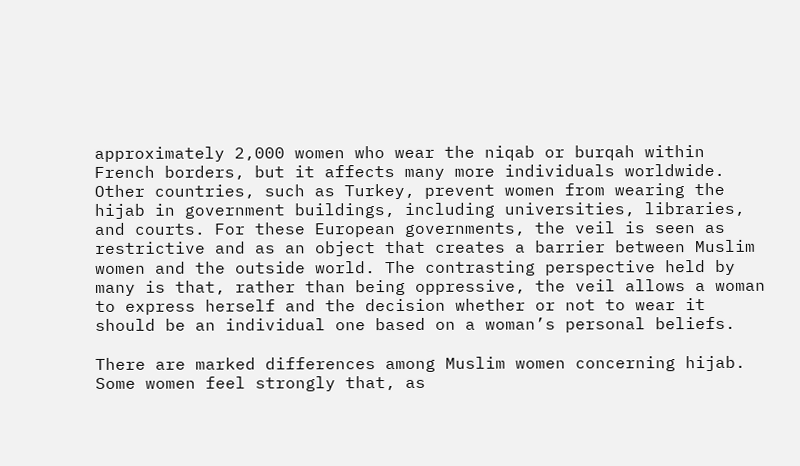approximately 2,000 women who wear the niqab or burqah within French borders, but it affects many more individuals worldwide. Other countries, such as Turkey, prevent women from wearing the hijab in government buildings, including universities, libraries, and courts. For these European governments, the veil is seen as restrictive and as an object that creates a barrier between Muslim women and the outside world. The contrasting perspective held by many is that, rather than being oppressive, the veil allows a woman to express herself and the decision whether or not to wear it should be an individual one based on a woman’s personal beliefs.

There are marked differences among Muslim women concerning hijab. Some women feel strongly that, as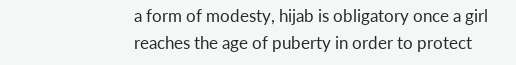a form of modesty, hijab is obligatory once a girl reaches the age of puberty in order to protect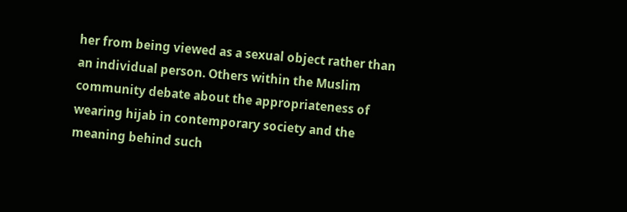her from being viewed as a sexual object rather than an individual person. Others within the Muslim community debate about the appropriateness of wearing hijab in contemporary society and the meaning behind such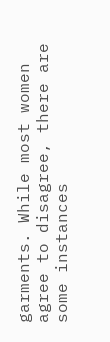garments. While most women agree to disagree, there are some instances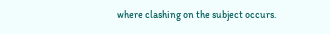where clashing on the subject occurs.